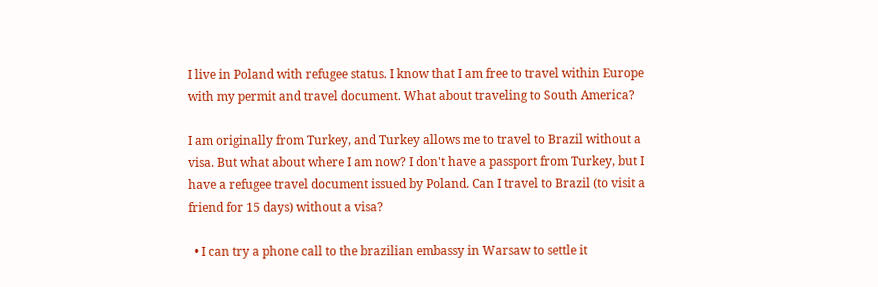I live in Poland with refugee status. I know that I am free to travel within Europe with my permit and travel document. What about traveling to South America?

I am originally from Turkey, and Turkey allows me to travel to Brazil without a visa. But what about where I am now? I don't have a passport from Turkey, but I have a refugee travel document issued by Poland. Can I travel to Brazil (to visit a friend for 15 days) without a visa?

  • I can try a phone call to the brazilian embassy in Warsaw to settle it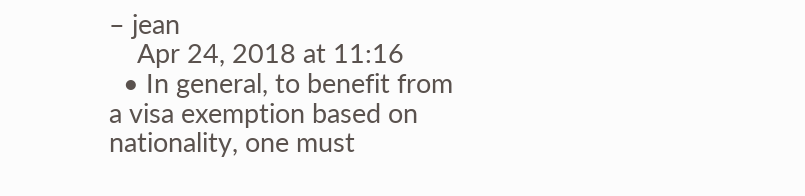– jean
    Apr 24, 2018 at 11:16
  • In general, to benefit from a visa exemption based on nationality, one must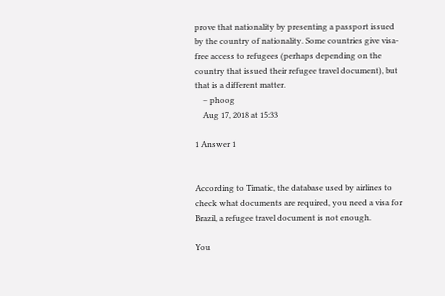prove that nationality by presenting a passport issued by the country of nationality. Some countries give visa-free access to refugees (perhaps depending on the country that issued their refugee travel document), but that is a different matter.
    – phoog
    Aug 17, 2018 at 15:33

1 Answer 1


According to Timatic, the database used by airlines to check what documents are required, you need a visa for Brazil, a refugee travel document is not enough.

You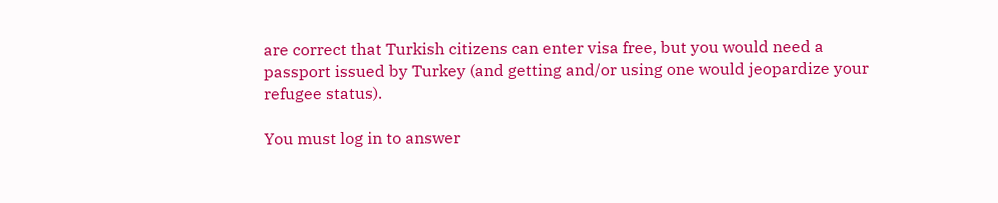are correct that Turkish citizens can enter visa free, but you would need a passport issued by Turkey (and getting and/or using one would jeopardize your refugee status).

You must log in to answer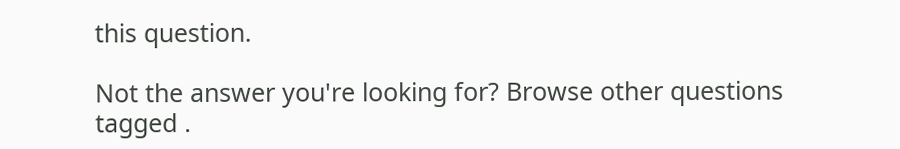this question.

Not the answer you're looking for? Browse other questions tagged .